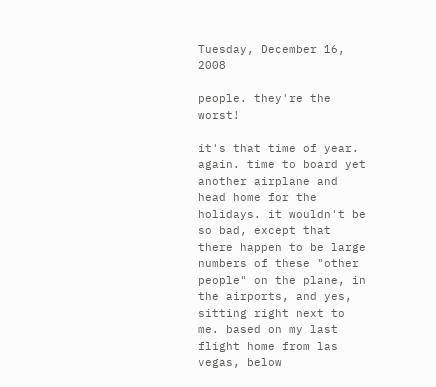Tuesday, December 16, 2008

people. they're the worst!

it's that time of year. again. time to board yet another airplane and head home for the holidays. it wouldn't be so bad, except that there happen to be large numbers of these "other people" on the plane, in the airports, and yes, sitting right next to me. based on my last flight home from las vegas, below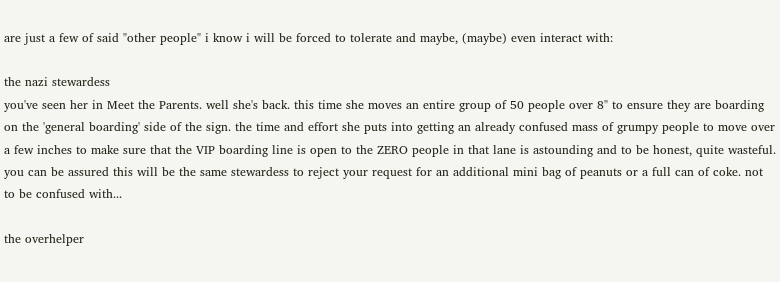are just a few of said "other people" i know i will be forced to tolerate and maybe, (maybe) even interact with:

the nazi stewardess
you've seen her in Meet the Parents. well she's back. this time she moves an entire group of 50 people over 8" to ensure they are boarding on the 'general boarding' side of the sign. the time and effort she puts into getting an already confused mass of grumpy people to move over a few inches to make sure that the VIP boarding line is open to the ZERO people in that lane is astounding and to be honest, quite wasteful. you can be assured this will be the same stewardess to reject your request for an additional mini bag of peanuts or a full can of coke. not to be confused with...

the overhelper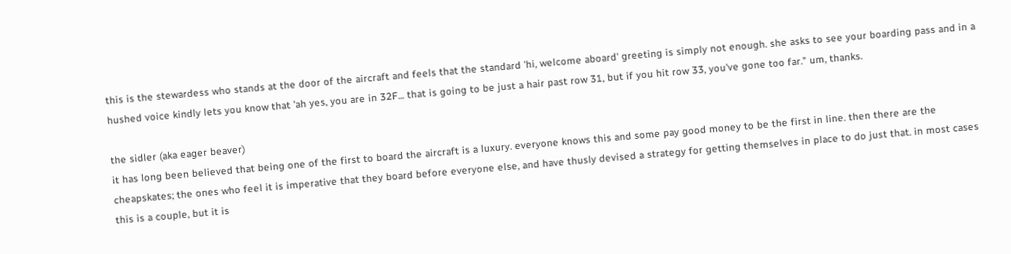this is the stewardess who stands at the door of the aircraft and feels that the standard 'hi, welcome aboard' greeting is simply not enough. she asks to see your boarding pass and in a hushed voice kindly lets you know that 'ah yes, you are in 32F... that is going to be just a hair past row 31, but if you hit row 33, you've gone too far." um, thanks.

the sidler (aka eager beaver)
it has long been believed that being one of the first to board the aircraft is a luxury. everyone knows this and some pay good money to be the first in line. then there are the cheapskates; the ones who feel it is imperative that they board before everyone else, and have thusly devised a strategy for getting themselves in place to do just that. in most cases this is a couple, but it is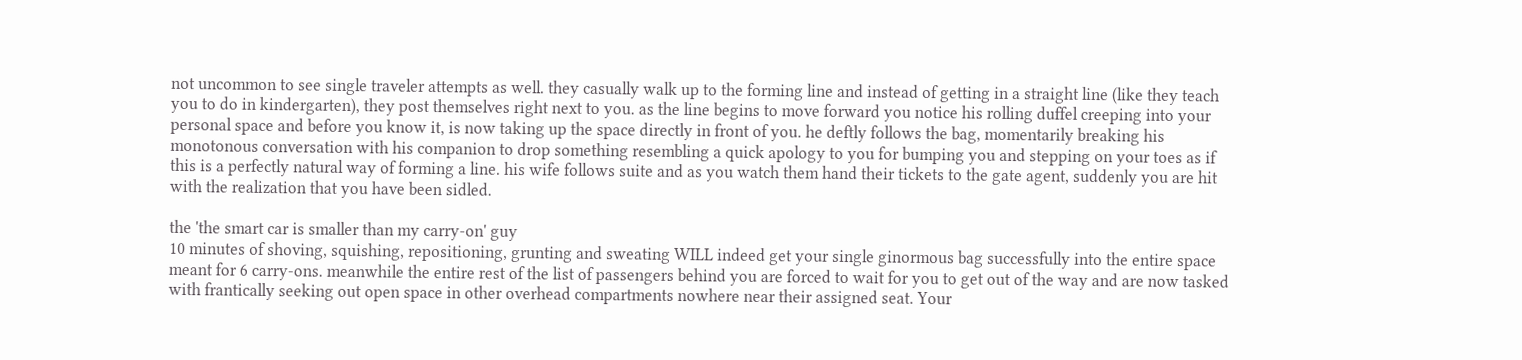not uncommon to see single traveler attempts as well. they casually walk up to the forming line and instead of getting in a straight line (like they teach you to do in kindergarten), they post themselves right next to you. as the line begins to move forward you notice his rolling duffel creeping into your personal space and before you know it, is now taking up the space directly in front of you. he deftly follows the bag, momentarily breaking his monotonous conversation with his companion to drop something resembling a quick apology to you for bumping you and stepping on your toes as if this is a perfectly natural way of forming a line. his wife follows suite and as you watch them hand their tickets to the gate agent, suddenly you are hit with the realization that you have been sidled.

the 'the smart car is smaller than my carry-on' guy
10 minutes of shoving, squishing, repositioning, grunting and sweating WILL indeed get your single ginormous bag successfully into the entire space meant for 6 carry-ons. meanwhile the entire rest of the list of passengers behind you are forced to wait for you to get out of the way and are now tasked with frantically seeking out open space in other overhead compartments nowhere near their assigned seat. Your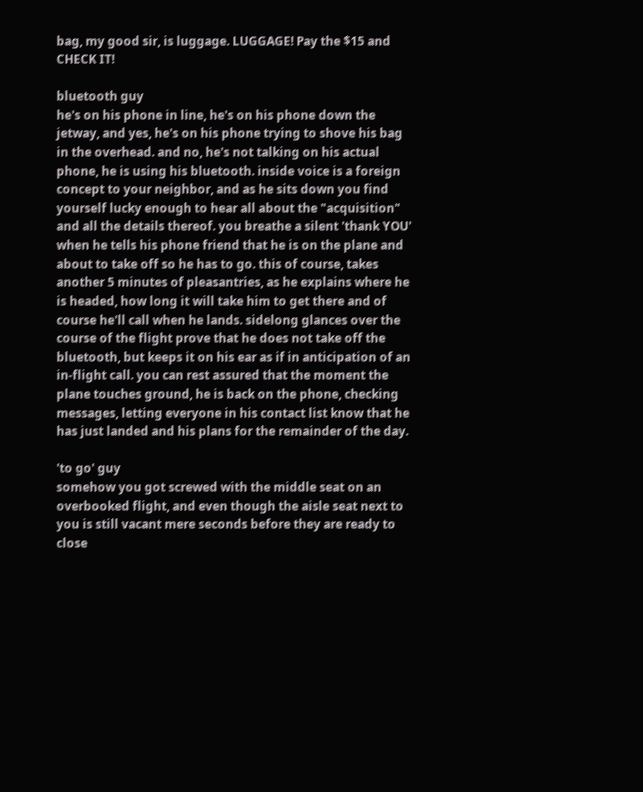bag, my good sir, is luggage. LUGGAGE! Pay the $15 and CHECK IT!

bluetooth guy
he's on his phone in line, he's on his phone down the jetway, and yes, he's on his phone trying to shove his bag in the overhead. and no, he's not talking on his actual phone, he is using his bluetooth. inside voice is a foreign concept to your neighbor, and as he sits down you find yourself lucky enough to hear all about the "acquisition" and all the details thereof. you breathe a silent 'thank YOU' when he tells his phone friend that he is on the plane and about to take off so he has to go. this of course, takes another 5 minutes of pleasantries, as he explains where he is headed, how long it will take him to get there and of course he'll call when he lands. sidelong glances over the course of the flight prove that he does not take off the bluetooth, but keeps it on his ear as if in anticipation of an in-flight call. you can rest assured that the moment the plane touches ground, he is back on the phone, checking messages, letting everyone in his contact list know that he has just landed and his plans for the remainder of the day.

'to go' guy
somehow you got screwed with the middle seat on an overbooked flight, and even though the aisle seat next to you is still vacant mere seconds before they are ready to close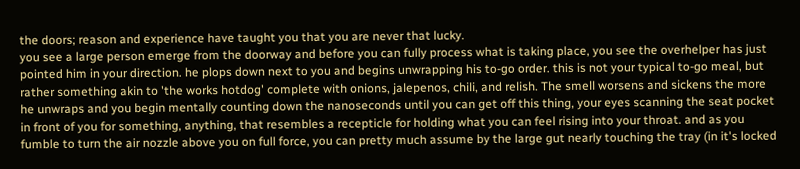the doors; reason and experience have taught you that you are never that lucky.
you see a large person emerge from the doorway and before you can fully process what is taking place, you see the overhelper has just pointed him in your direction. he plops down next to you and begins unwrapping his to-go order. this is not your typical to-go meal, but rather something akin to 'the works hotdog' complete with onions, jalepenos, chili, and relish. The smell worsens and sickens the more he unwraps and you begin mentally counting down the nanoseconds until you can get off this thing, your eyes scanning the seat pocket in front of you for something, anything, that resembles a recepticle for holding what you can feel rising into your throat. and as you fumble to turn the air nozzle above you on full force, you can pretty much assume by the large gut nearly touching the tray (in it's locked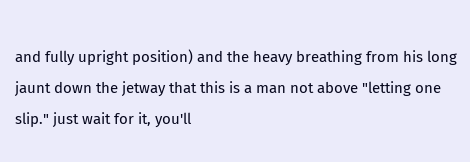and fully upright position) and the heavy breathing from his long jaunt down the jetway that this is a man not above "letting one slip." just wait for it, you'll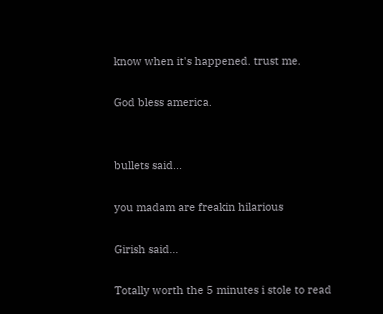know when it's happened. trust me.

God bless america.


bullets said...

you madam are freakin hilarious

Girish said...

Totally worth the 5 minutes i stole to read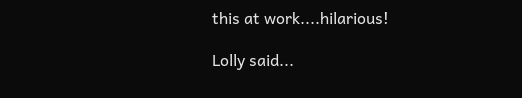this at work....hilarious!

Lolly said...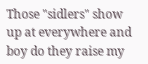Those "sidlers" show up at everywhere and boy do they raise my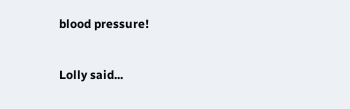blood pressure!

Lolly said...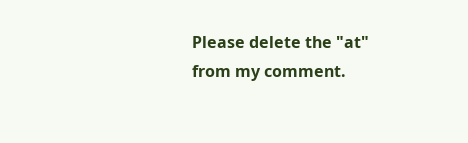Please delete the "at" from my comment.